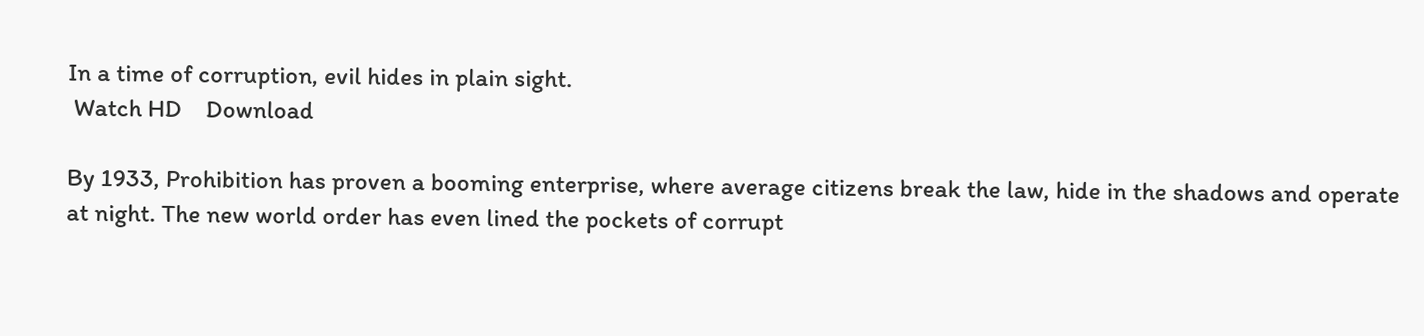In a time of corruption, evil hides in plain sight.
 Watch HD    Download

By 1933, Prohibition has proven a booming enterprise, where average citizens break the law, hide in the shadows and operate at night. The new world order has even lined the pockets of corrupt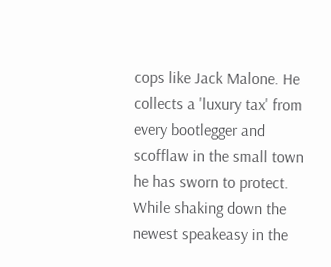cops like Jack Malone. He collects a 'luxury tax' from every bootlegger and scofflaw in the small town he has sworn to protect. While shaking down the newest speakeasy in the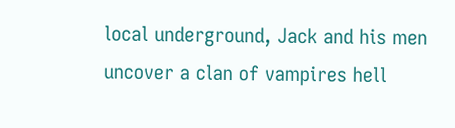local underground, Jack and his men uncover a clan of vampires hell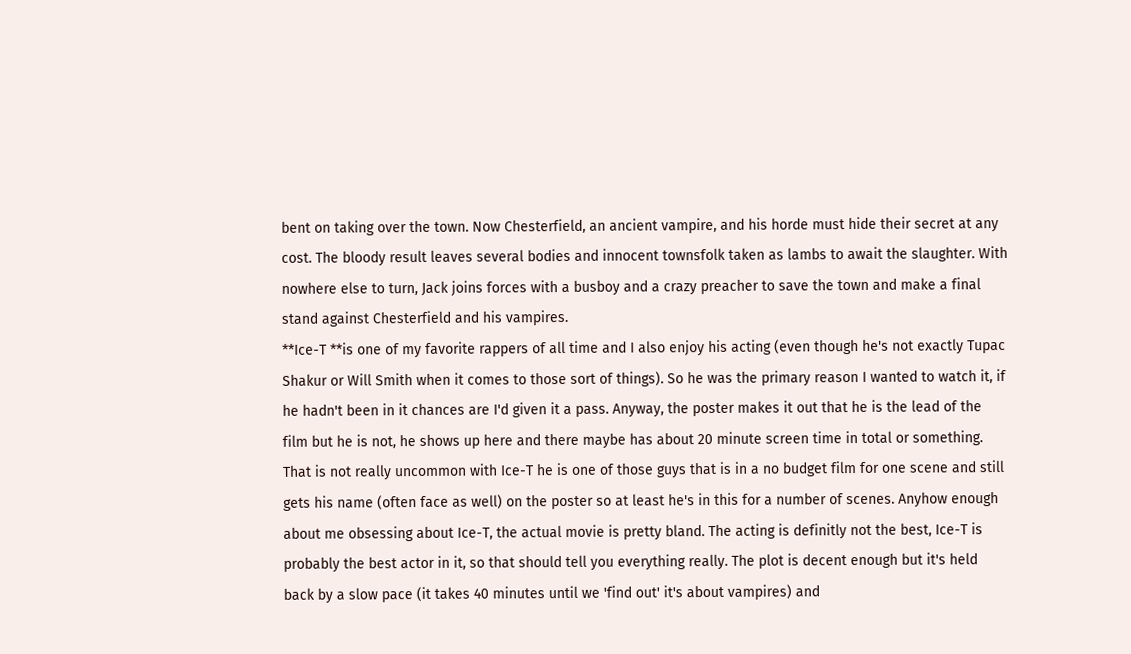bent on taking over the town. Now Chesterfield, an ancient vampire, and his horde must hide their secret at any cost. The bloody result leaves several bodies and innocent townsfolk taken as lambs to await the slaughter. With nowhere else to turn, Jack joins forces with a busboy and a crazy preacher to save the town and make a final stand against Chesterfield and his vampires.
**Ice-T **is one of my favorite rappers of all time and I also enjoy his acting (even though he's not exactly Tupac Shakur or Will Smith when it comes to those sort of things). So he was the primary reason I wanted to watch it, if he hadn't been in it chances are I'd given it a pass. Anyway, the poster makes it out that he is the lead of the film but he is not, he shows up here and there maybe has about 20 minute screen time in total or something. That is not really uncommon with Ice-T he is one of those guys that is in a no budget film for one scene and still gets his name (often face as well) on the poster so at least he's in this for a number of scenes. Anyhow enough about me obsessing about Ice-T, the actual movie is pretty bland. The acting is definitly not the best, Ice-T is probably the best actor in it, so that should tell you everything really. The plot is decent enough but it's held back by a slow pace (it takes 40 minutes until we 'find out' it's about vampires) and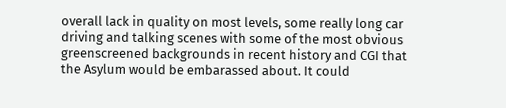overall lack in quality on most levels, some really long car driving and talking scenes with some of the most obvious greenscreened backgrounds in recent history and CGI that the Asylum would be embarassed about. It could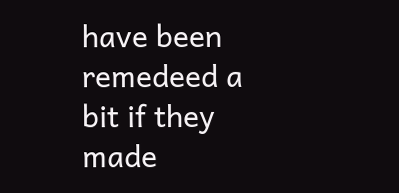have been remedeed a bit if they made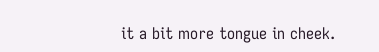it a bit more tongue in cheek.